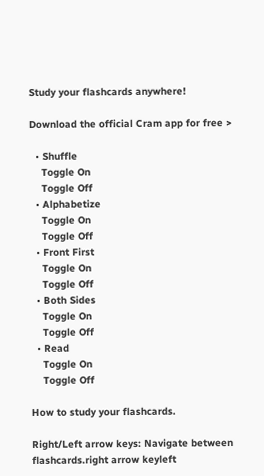Study your flashcards anywhere!

Download the official Cram app for free >

  • Shuffle
    Toggle On
    Toggle Off
  • Alphabetize
    Toggle On
    Toggle Off
  • Front First
    Toggle On
    Toggle Off
  • Both Sides
    Toggle On
    Toggle Off
  • Read
    Toggle On
    Toggle Off

How to study your flashcards.

Right/Left arrow keys: Navigate between flashcards.right arrow keyleft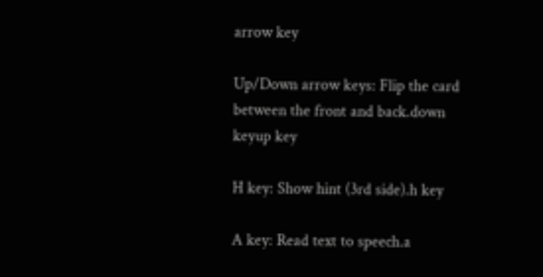arrow key

Up/Down arrow keys: Flip the card between the front and back.down keyup key

H key: Show hint (3rd side).h key

A key: Read text to speech.a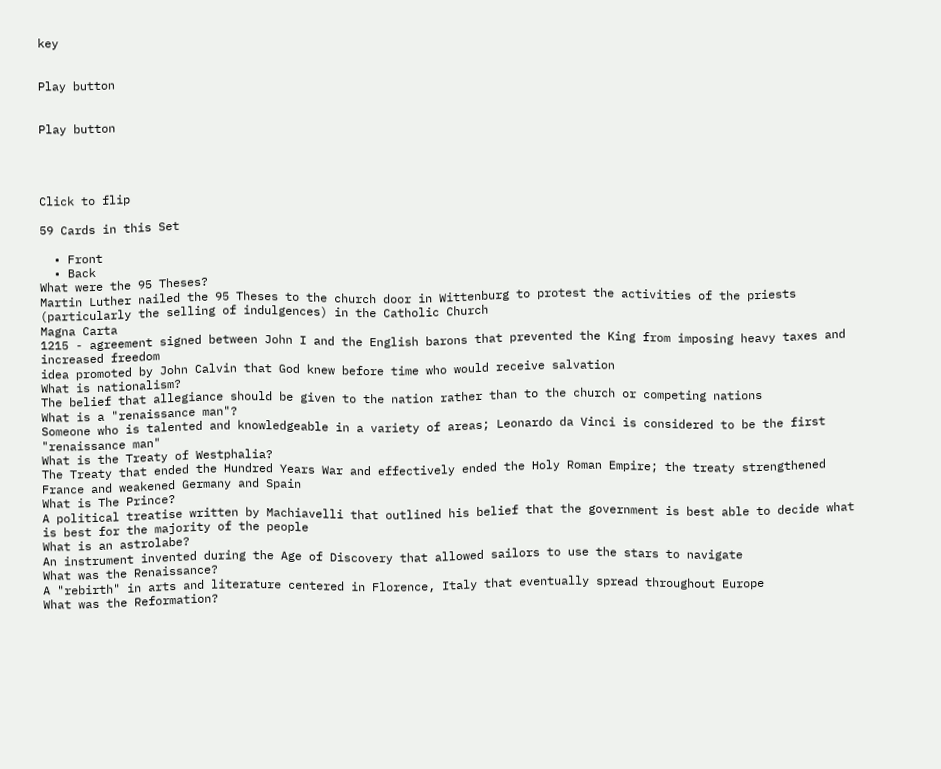key


Play button


Play button




Click to flip

59 Cards in this Set

  • Front
  • Back
What were the 95 Theses?
Martin Luther nailed the 95 Theses to the church door in Wittenburg to protest the activities of the priests (particularly the selling of indulgences) in the Catholic Church
Magna Carta
1215 - agreement signed between John I and the English barons that prevented the King from imposing heavy taxes and increased freedom
idea promoted by John Calvin that God knew before time who would receive salvation
What is nationalism?
The belief that allegiance should be given to the nation rather than to the church or competing nations
What is a "renaissance man"?
Someone who is talented and knowledgeable in a variety of areas; Leonardo da Vinci is considered to be the first "renaissance man"
What is the Treaty of Westphalia?
The Treaty that ended the Hundred Years War and effectively ended the Holy Roman Empire; the treaty strengthened France and weakened Germany and Spain
What is The Prince?
A political treatise written by Machiavelli that outlined his belief that the government is best able to decide what is best for the majority of the people
What is an astrolabe?
An instrument invented during the Age of Discovery that allowed sailors to use the stars to navigate
What was the Renaissance?
A "rebirth" in arts and literature centered in Florence, Italy that eventually spread throughout Europe
What was the Reformation?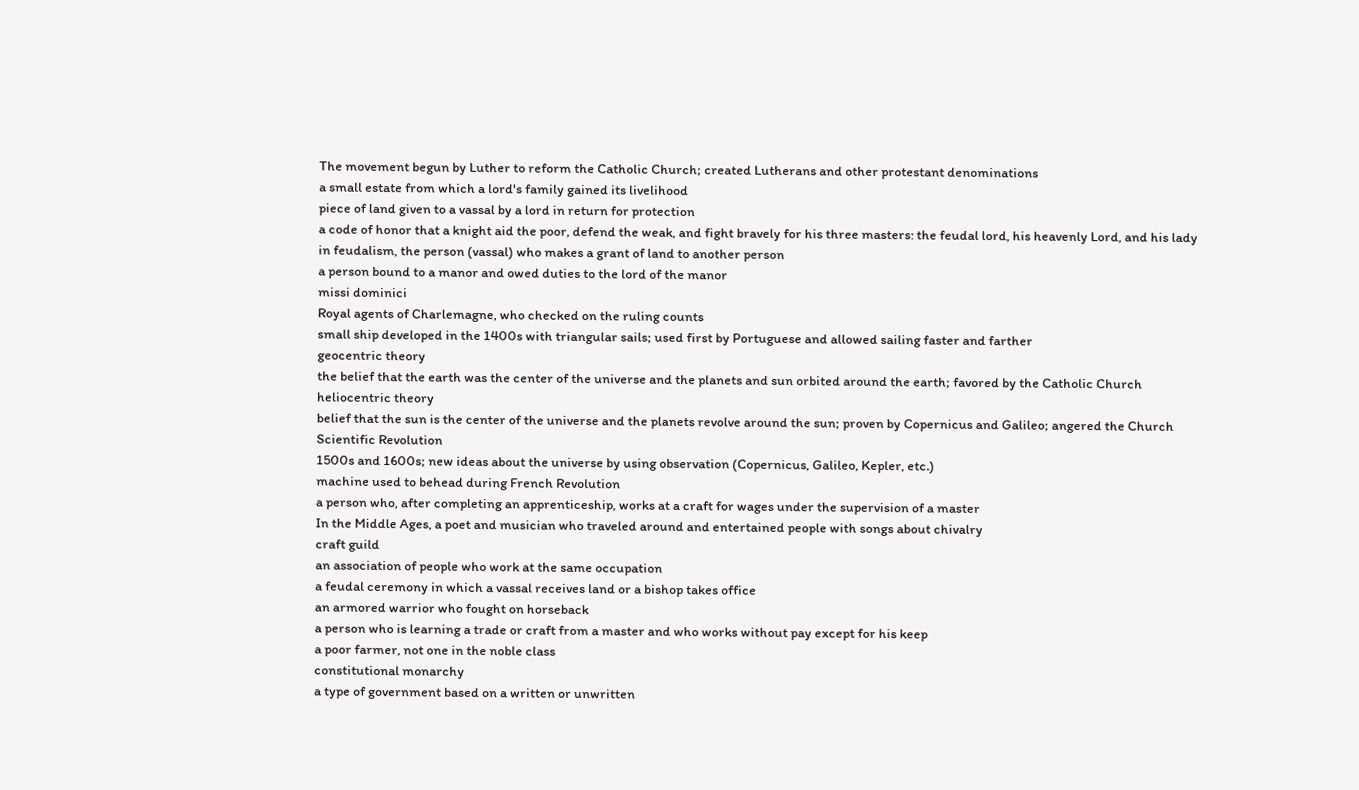The movement begun by Luther to reform the Catholic Church; created Lutherans and other protestant denominations
a small estate from which a lord's family gained its livelihood
piece of land given to a vassal by a lord in return for protection
a code of honor that a knight aid the poor, defend the weak, and fight bravely for his three masters: the feudal lord, his heavenly Lord, and his lady
in feudalism, the person (vassal) who makes a grant of land to another person
a person bound to a manor and owed duties to the lord of the manor
missi dominici
Royal agents of Charlemagne, who checked on the ruling counts
small ship developed in the 1400s with triangular sails; used first by Portuguese and allowed sailing faster and farther
geocentric theory
the belief that the earth was the center of the universe and the planets and sun orbited around the earth; favored by the Catholic Church
heliocentric theory
belief that the sun is the center of the universe and the planets revolve around the sun; proven by Copernicus and Galileo; angered the Church
Scientific Revolution
1500s and 1600s; new ideas about the universe by using observation (Copernicus, Galileo, Kepler, etc.)
machine used to behead during French Revolution
a person who, after completing an apprenticeship, works at a craft for wages under the supervision of a master
In the Middle Ages, a poet and musician who traveled around and entertained people with songs about chivalry
craft guild
an association of people who work at the same occupation
a feudal ceremony in which a vassal receives land or a bishop takes office
an armored warrior who fought on horseback
a person who is learning a trade or craft from a master and who works without pay except for his keep
a poor farmer, not one in the noble class
constitutional monarchy
a type of government based on a written or unwritten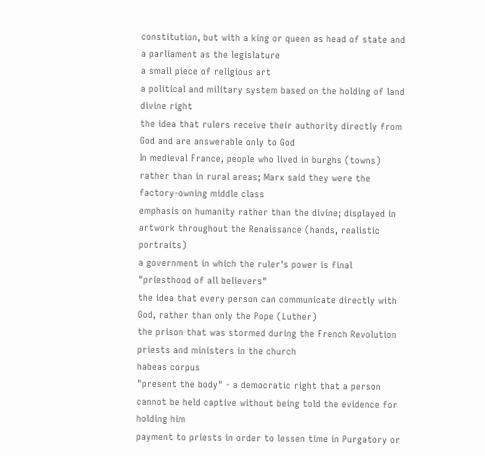constitution, but with a king or queen as head of state and a parliament as the legislature
a small piece of religious art
a political and military system based on the holding of land
divine right
the idea that rulers receive their authority directly from God and are answerable only to God
In medieval France, people who lived in burghs (towns) rather than in rural areas; Marx said they were the factory-owning middle class
emphasis on humanity rather than the divine; displayed in artwork throughout the Renaissance (hands, realistic portraits)
a government in which the ruler's power is final
"priesthood of all believers"
the idea that every person can communicate directly with God, rather than only the Pope (Luther)
the prison that was stormed during the French Revolution
priests and ministers in the church
habeas corpus
"present the body" - a democratic right that a person cannot be held captive without being told the evidence for holding him
payment to priests in order to lessen time in Purgatory or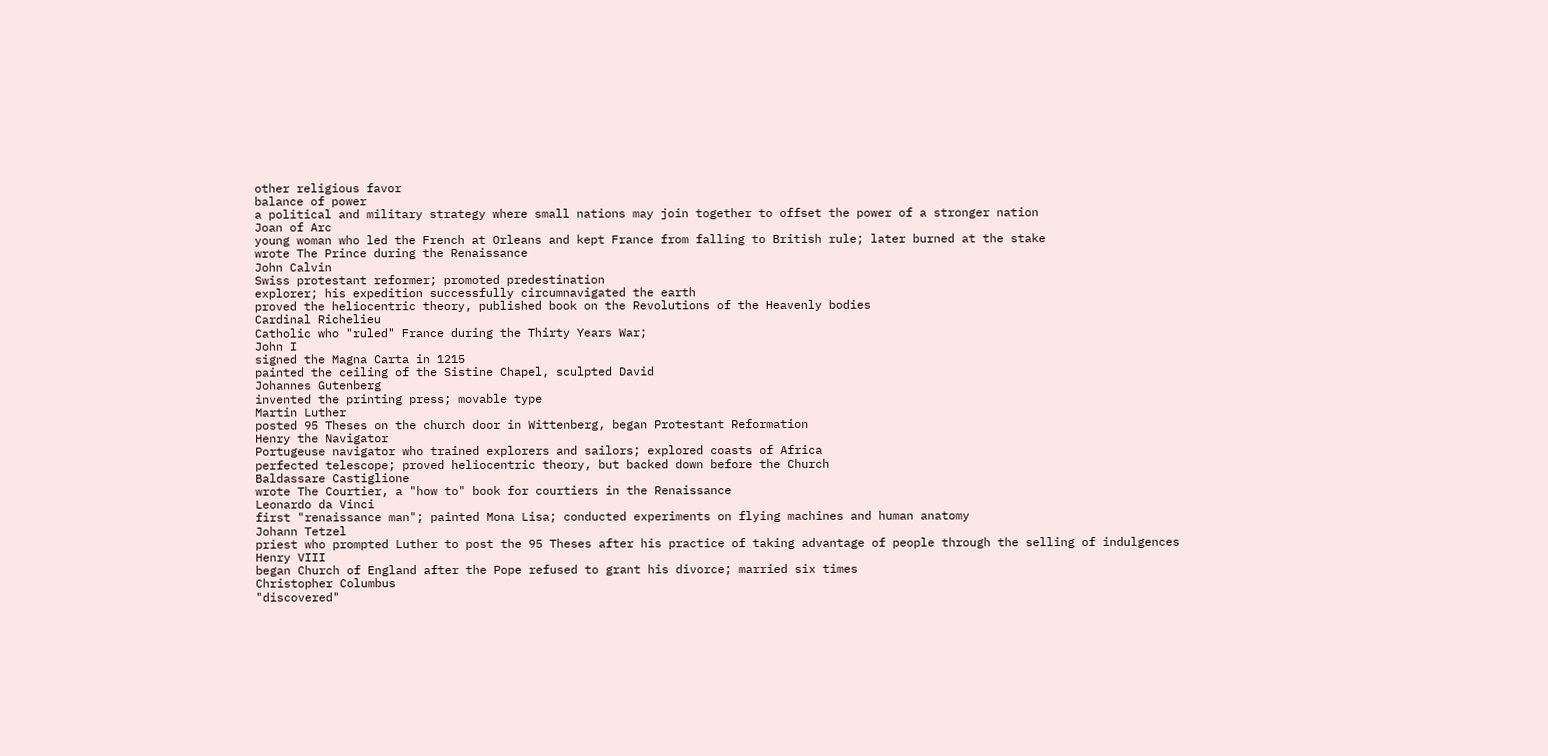other religious favor
balance of power
a political and military strategy where small nations may join together to offset the power of a stronger nation
Joan of Arc
young woman who led the French at Orleans and kept France from falling to British rule; later burned at the stake
wrote The Prince during the Renaissance
John Calvin
Swiss protestant reformer; promoted predestination
explorer; his expedition successfully circumnavigated the earth
proved the heliocentric theory, published book on the Revolutions of the Heavenly bodies
Cardinal Richelieu
Catholic who "ruled" France during the Thirty Years War;
John I
signed the Magna Carta in 1215
painted the ceiling of the Sistine Chapel, sculpted David
Johannes Gutenberg
invented the printing press; movable type
Martin Luther
posted 95 Theses on the church door in Wittenberg, began Protestant Reformation
Henry the Navigator
Portugeuse navigator who trained explorers and sailors; explored coasts of Africa
perfected telescope; proved heliocentric theory, but backed down before the Church
Baldassare Castiglione
wrote The Courtier, a "how to" book for courtiers in the Renaissance
Leonardo da Vinci
first "renaissance man"; painted Mona Lisa; conducted experiments on flying machines and human anatomy
Johann Tetzel
priest who prompted Luther to post the 95 Theses after his practice of taking advantage of people through the selling of indulgences
Henry VIII
began Church of England after the Pope refused to grant his divorce; married six times
Christopher Columbus
"discovered"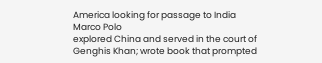America looking for passage to India
Marco Polo
explored China and served in the court of Genghis Khan; wrote book that prompted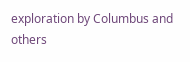exploration by Columbus and others